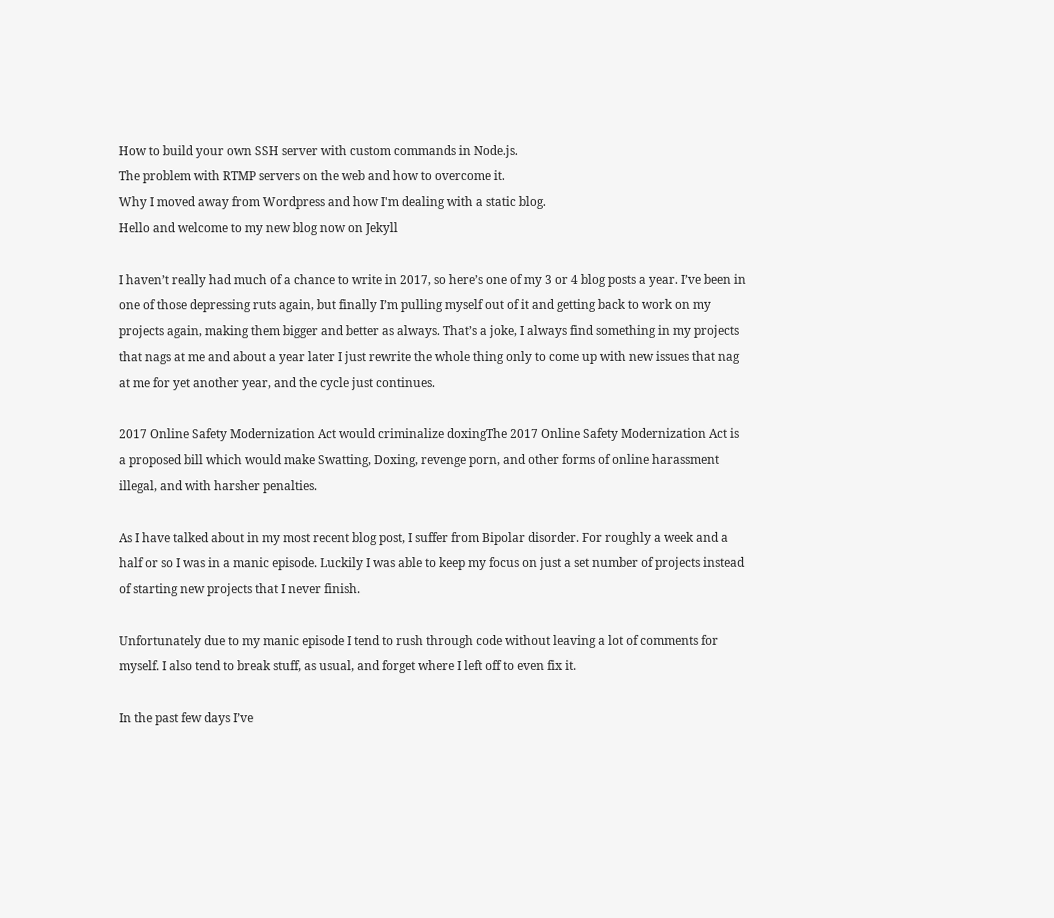How to build your own SSH server with custom commands in Node.js.
The problem with RTMP servers on the web and how to overcome it.
Why I moved away from Wordpress and how I'm dealing with a static blog.
Hello and welcome to my new blog now on Jekyll

I haven’t really had much of a chance to write in 2017, so here’s one of my 3 or 4 blog posts a year. I’ve been in one of those depressing ruts again, but finally I’m pulling myself out of it and getting back to work on my projects again, making them bigger and better as always. That’s a joke, I always find something in my projects that nags at me and about a year later I just rewrite the whole thing only to come up with new issues that nag at me for yet another year, and the cycle just continues.

2017 Online Safety Modernization Act would criminalize doxingThe 2017 Online Safety Modernization Act is a proposed bill which would make Swatting, Doxing, revenge porn, and other forms of online harassment illegal, and with harsher penalties.

As I have talked about in my most recent blog post, I suffer from Bipolar disorder. For roughly a week and a half or so I was in a manic episode. Luckily I was able to keep my focus on just a set number of projects instead of starting new projects that I never finish.

Unfortunately due to my manic episode I tend to rush through code without leaving a lot of comments for myself. I also tend to break stuff, as usual, and forget where I left off to even fix it.

In the past few days I’ve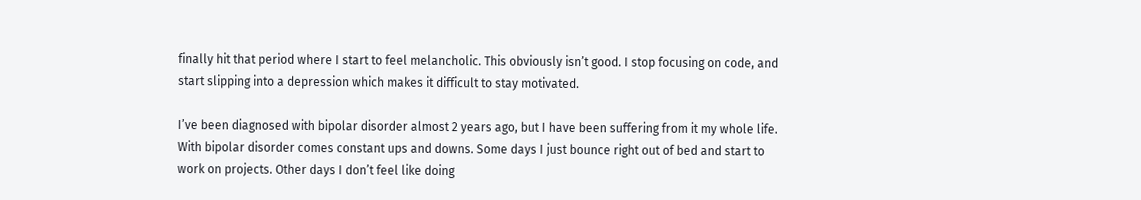finally hit that period where I start to feel melancholic. This obviously isn’t good. I stop focusing on code, and start slipping into a depression which makes it difficult to stay motivated.

I’ve been diagnosed with bipolar disorder almost 2 years ago, but I have been suffering from it my whole life. With bipolar disorder comes constant ups and downs. Some days I just bounce right out of bed and start to work on projects. Other days I don’t feel like doing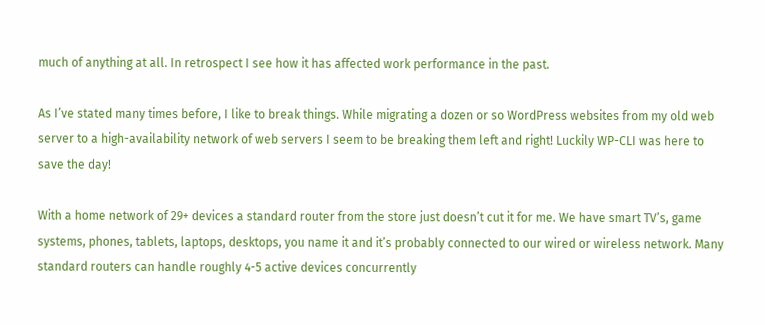much of anything at all. In retrospect I see how it has affected work performance in the past.

As I’ve stated many times before, I like to break things. While migrating a dozen or so WordPress websites from my old web server to a high-availability network of web servers I seem to be breaking them left and right! Luckily WP-CLI was here to save the day!

With a home network of 29+ devices a standard router from the store just doesn’t cut it for me. We have smart TV’s, game systems, phones, tablets, laptops, desktops, you name it and it’s probably connected to our wired or wireless network. Many standard routers can handle roughly 4-5 active devices concurrently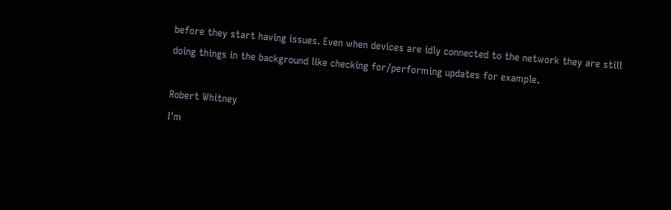before they start having issues. Even when devices are idly connected to the network they are still doing things in the background like checking for/performing updates for example.

Robert Whitney
I'm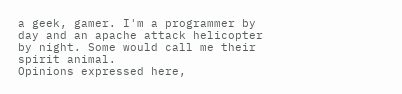a geek, gamer. I'm a programmer by day and an apache attack helicopter by night. Some would call me their spirit animal.
Opinions expressed here,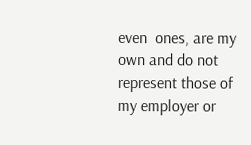even  ones, are my own and do not represent those of my employer or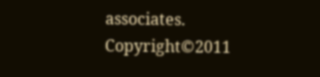associates.
Copyright©2011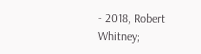- 2018, Robert Whitney;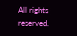All rights reserved.